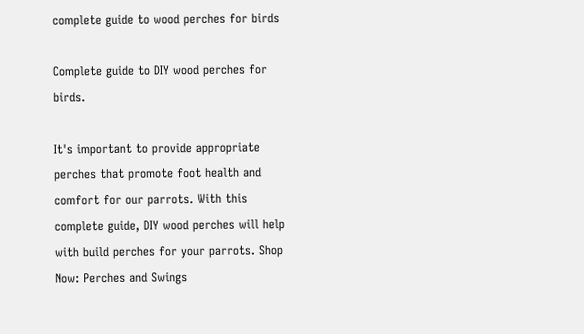complete guide to wood perches for birds

Complete guide to DIY wood perches for birds.

It's important to provide appropriate perches that promote foot health and comfort for our parrots. With this complete guide, DIY wood perches will help with build perches for your parrots. Shop Now: Perches and Swings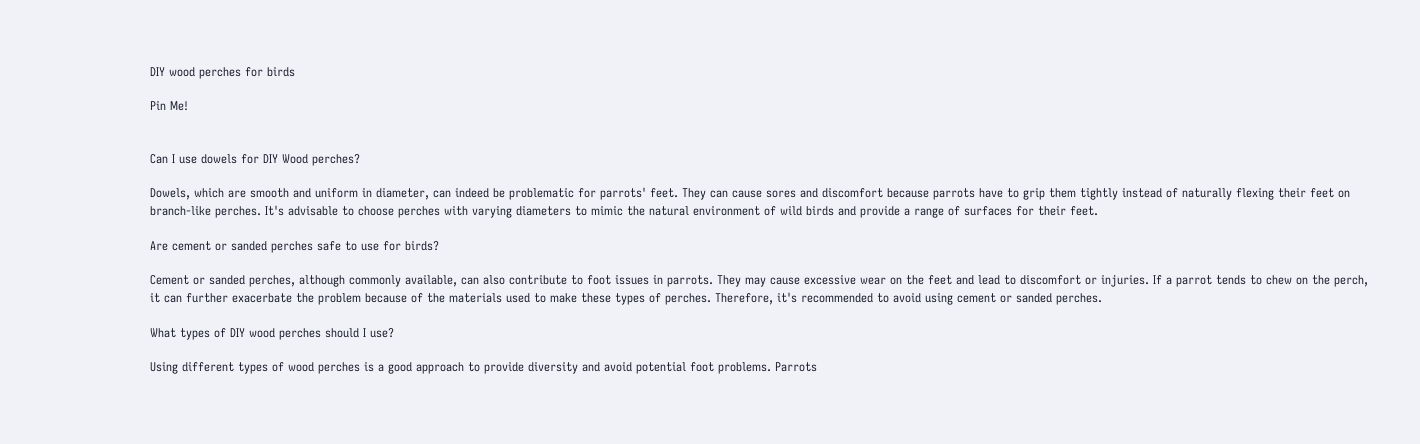DIY wood perches for birds

Pin Me!


Can I use dowels for DIY Wood perches?

Dowels, which are smooth and uniform in diameter, can indeed be problematic for parrots' feet. They can cause sores and discomfort because parrots have to grip them tightly instead of naturally flexing their feet on branch-like perches. It's advisable to choose perches with varying diameters to mimic the natural environment of wild birds and provide a range of surfaces for their feet.

Are cement or sanded perches safe to use for birds?

Cement or sanded perches, although commonly available, can also contribute to foot issues in parrots. They may cause excessive wear on the feet and lead to discomfort or injuries. If a parrot tends to chew on the perch, it can further exacerbate the problem because of the materials used to make these types of perches. Therefore, it's recommended to avoid using cement or sanded perches.

What types of DIY wood perches should I use?

Using different types of wood perches is a good approach to provide diversity and avoid potential foot problems. Parrots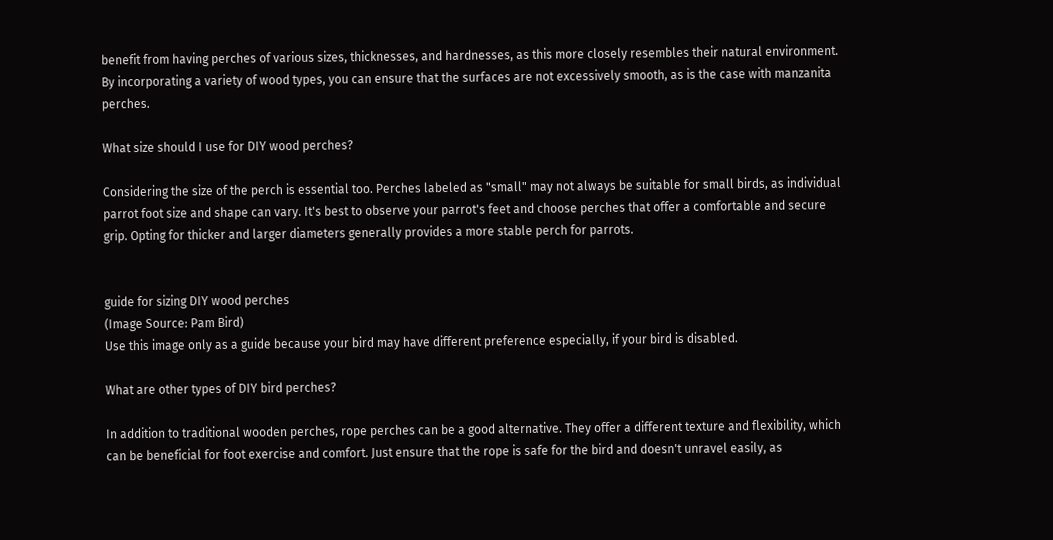benefit from having perches of various sizes, thicknesses, and hardnesses, as this more closely resembles their natural environment. By incorporating a variety of wood types, you can ensure that the surfaces are not excessively smooth, as is the case with manzanita perches.

What size should I use for DIY wood perches?

Considering the size of the perch is essential too. Perches labeled as "small" may not always be suitable for small birds, as individual parrot foot size and shape can vary. It's best to observe your parrot's feet and choose perches that offer a comfortable and secure grip. Opting for thicker and larger diameters generally provides a more stable perch for parrots.


guide for sizing DIY wood perches
(Image Source: Pam Bird)
Use this image only as a guide because your bird may have different preference especially, if your bird is disabled.

What are other types of DIY bird perches?

In addition to traditional wooden perches, rope perches can be a good alternative. They offer a different texture and flexibility, which can be beneficial for foot exercise and comfort. Just ensure that the rope is safe for the bird and doesn't unravel easily, as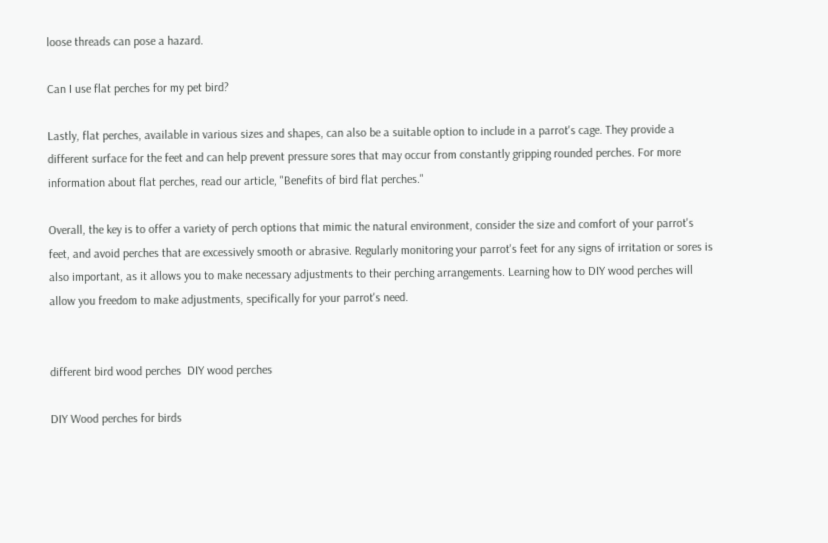loose threads can pose a hazard.

Can I use flat perches for my pet bird?

Lastly, flat perches, available in various sizes and shapes, can also be a suitable option to include in a parrot's cage. They provide a different surface for the feet and can help prevent pressure sores that may occur from constantly gripping rounded perches. For more information about flat perches, read our article, "Benefits of bird flat perches."

Overall, the key is to offer a variety of perch options that mimic the natural environment, consider the size and comfort of your parrot's feet, and avoid perches that are excessively smooth or abrasive. Regularly monitoring your parrot's feet for any signs of irritation or sores is also important, as it allows you to make necessary adjustments to their perching arrangements. Learning how to DIY wood perches will allow you freedom to make adjustments, specifically for your parrot's need.


different bird wood perches  DIY wood perches

DIY Wood perches for birds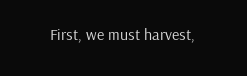First, we must harvest,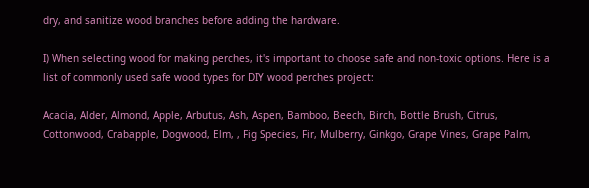dry, and sanitize wood branches before adding the hardware.

I) When selecting wood for making perches, it's important to choose safe and non-toxic options. Here is a list of commonly used safe wood types for DIY wood perches project:

Acacia, Alder, Almond, Apple, Arbutus, Ash, Aspen, Bamboo, Beech, Birch, Bottle Brush, Citrus, Cottonwood, Crabapple, Dogwood, Elm, , Fig Species, Fir, Mulberry, Ginkgo, Grape Vines, Grape Palm,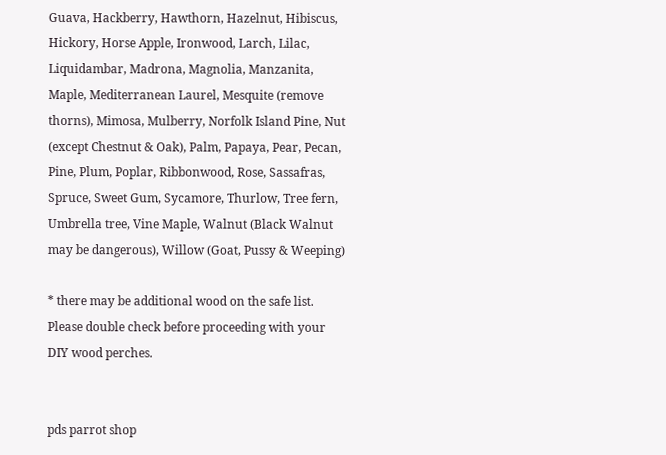Guava, Hackberry, Hawthorn, Hazelnut, Hibiscus, Hickory, Horse Apple, Ironwood, Larch, Lilac, Liquidambar, Madrona, Magnolia, Manzanita, Maple, Mediterranean Laurel, Mesquite (remove thorns), Mimosa, Mulberry, Norfolk Island Pine, Nut (except Chestnut & Oak), Palm, Papaya, Pear, Pecan, Pine, Plum, Poplar, Ribbonwood, Rose, Sassafras, Spruce, Sweet Gum, Sycamore, Thurlow, Tree fern, Umbrella tree, Vine Maple, Walnut (Black Walnut may be dangerous), Willow (Goat, Pussy & Weeping)

* there may be additional wood on the safe list. Please double check before proceeding with your DIY wood perches.


pds parrot shop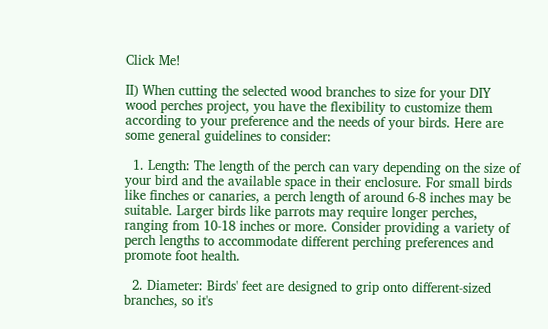Click Me!

II) When cutting the selected wood branches to size for your DIY wood perches project, you have the flexibility to customize them according to your preference and the needs of your birds. Here are some general guidelines to consider:

  1. Length: The length of the perch can vary depending on the size of your bird and the available space in their enclosure. For small birds like finches or canaries, a perch length of around 6-8 inches may be suitable. Larger birds like parrots may require longer perches, ranging from 10-18 inches or more. Consider providing a variety of perch lengths to accommodate different perching preferences and promote foot health.

  2. Diameter: Birds' feet are designed to grip onto different-sized branches, so it's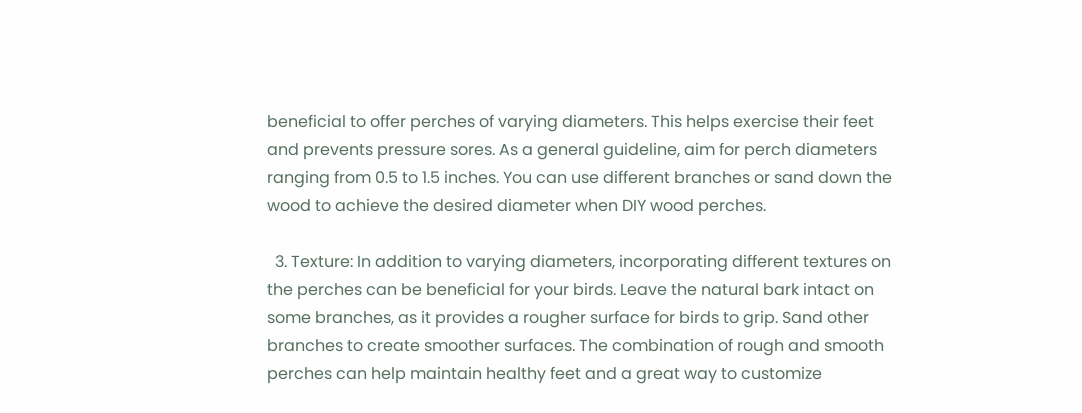beneficial to offer perches of varying diameters. This helps exercise their feet and prevents pressure sores. As a general guideline, aim for perch diameters ranging from 0.5 to 1.5 inches. You can use different branches or sand down the wood to achieve the desired diameter when DIY wood perches.

  3. Texture: In addition to varying diameters, incorporating different textures on the perches can be beneficial for your birds. Leave the natural bark intact on some branches, as it provides a rougher surface for birds to grip. Sand other branches to create smoother surfaces. The combination of rough and smooth perches can help maintain healthy feet and a great way to customize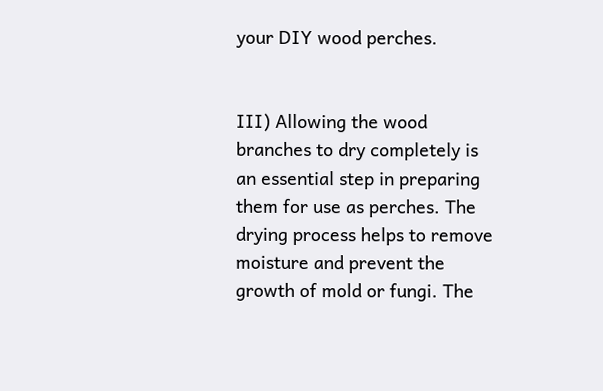your DIY wood perches.


III) Allowing the wood branches to dry completely is an essential step in preparing them for use as perches. The drying process helps to remove moisture and prevent the growth of mold or fungi. The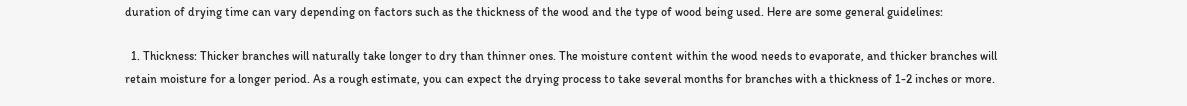duration of drying time can vary depending on factors such as the thickness of the wood and the type of wood being used. Here are some general guidelines:

  1. Thickness: Thicker branches will naturally take longer to dry than thinner ones. The moisture content within the wood needs to evaporate, and thicker branches will retain moisture for a longer period. As a rough estimate, you can expect the drying process to take several months for branches with a thickness of 1-2 inches or more.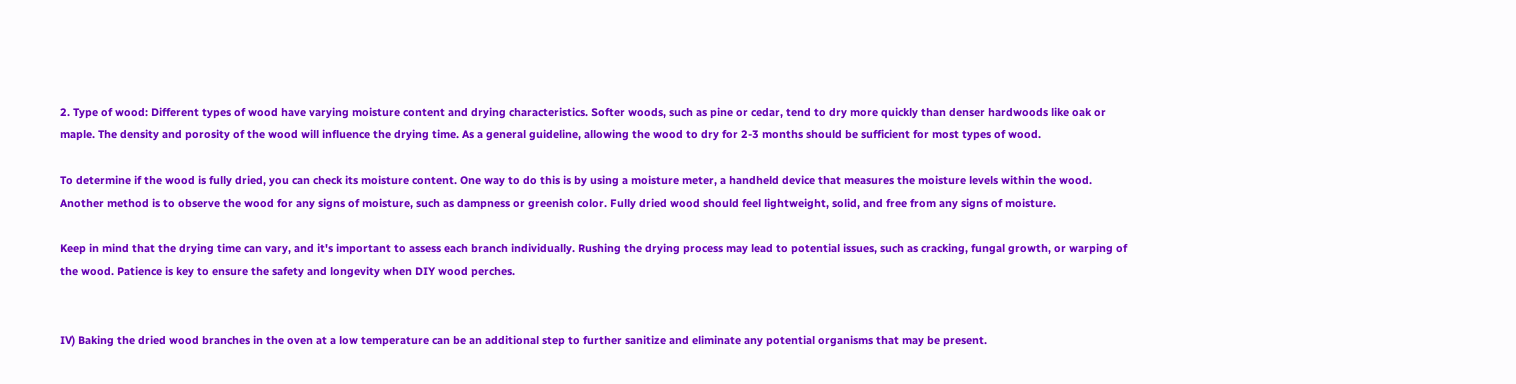2. Type of wood: Different types of wood have varying moisture content and drying characteristics. Softer woods, such as pine or cedar, tend to dry more quickly than denser hardwoods like oak or maple. The density and porosity of the wood will influence the drying time. As a general guideline, allowing the wood to dry for 2-3 months should be sufficient for most types of wood.

To determine if the wood is fully dried, you can check its moisture content. One way to do this is by using a moisture meter, a handheld device that measures the moisture levels within the wood. Another method is to observe the wood for any signs of moisture, such as dampness or greenish color. Fully dried wood should feel lightweight, solid, and free from any signs of moisture.

Keep in mind that the drying time can vary, and it's important to assess each branch individually. Rushing the drying process may lead to potential issues, such as cracking, fungal growth, or warping of the wood. Patience is key to ensure the safety and longevity when DIY wood perches.


IV) Baking the dried wood branches in the oven at a low temperature can be an additional step to further sanitize and eliminate any potential organisms that may be present.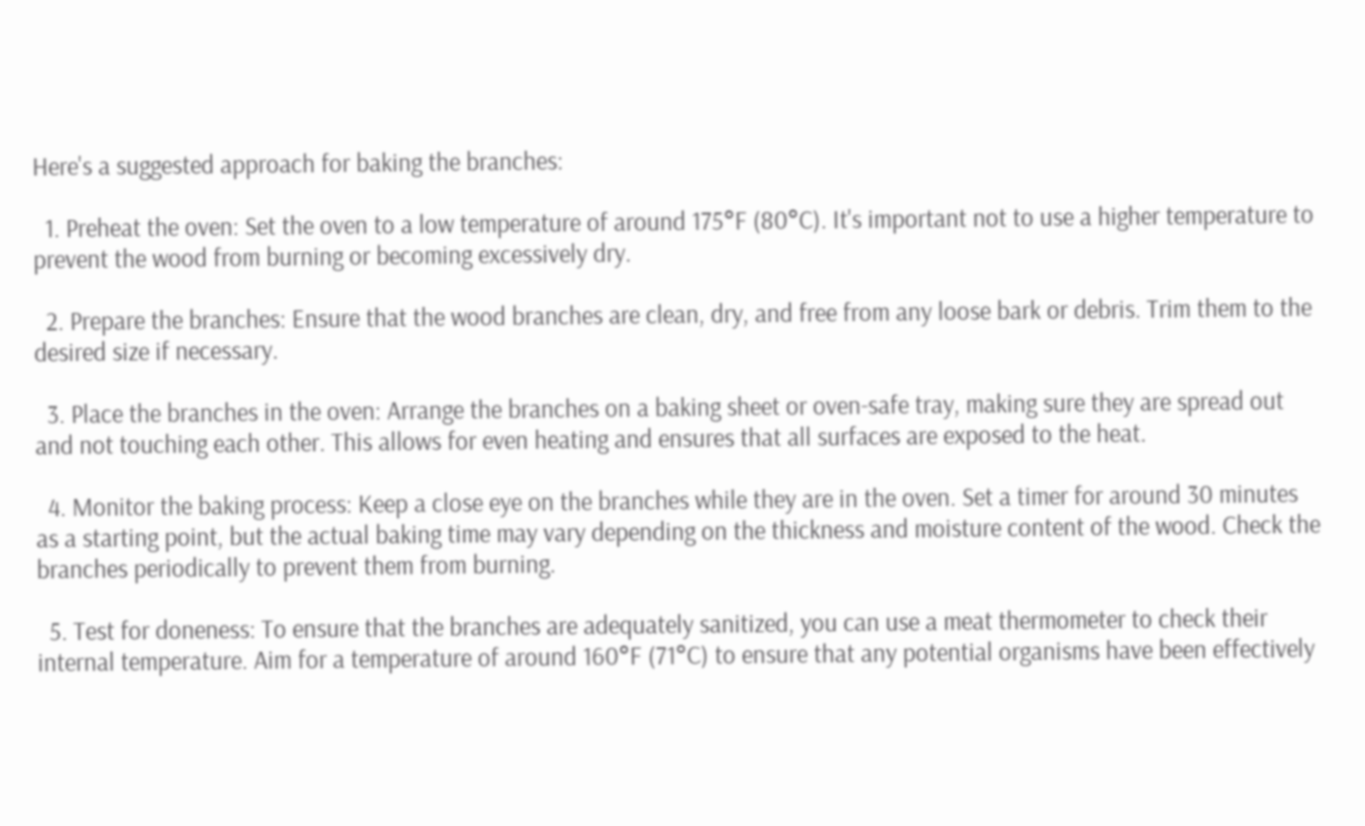Here's a suggested approach for baking the branches:

  1. Preheat the oven: Set the oven to a low temperature of around 175°F (80°C). It's important not to use a higher temperature to prevent the wood from burning or becoming excessively dry.

  2. Prepare the branches: Ensure that the wood branches are clean, dry, and free from any loose bark or debris. Trim them to the desired size if necessary.

  3. Place the branches in the oven: Arrange the branches on a baking sheet or oven-safe tray, making sure they are spread out and not touching each other. This allows for even heating and ensures that all surfaces are exposed to the heat.

  4. Monitor the baking process: Keep a close eye on the branches while they are in the oven. Set a timer for around 30 minutes as a starting point, but the actual baking time may vary depending on the thickness and moisture content of the wood. Check the branches periodically to prevent them from burning.

  5. Test for doneness: To ensure that the branches are adequately sanitized, you can use a meat thermometer to check their internal temperature. Aim for a temperature of around 160°F (71°C) to ensure that any potential organisms have been effectively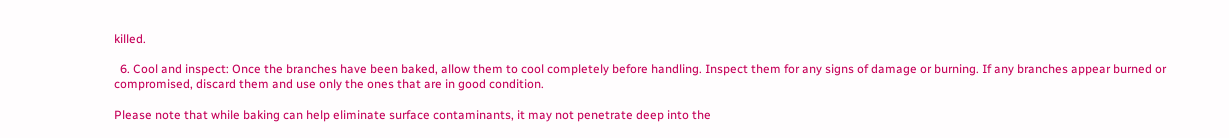killed.

  6. Cool and inspect: Once the branches have been baked, allow them to cool completely before handling. Inspect them for any signs of damage or burning. If any branches appear burned or compromised, discard them and use only the ones that are in good condition.

Please note that while baking can help eliminate surface contaminants, it may not penetrate deep into the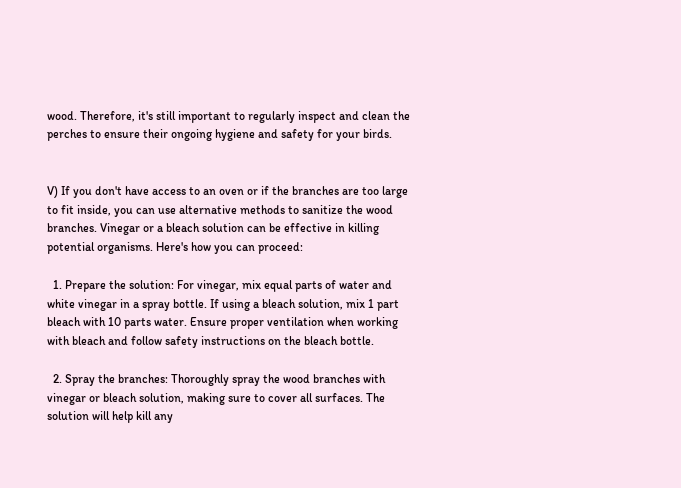wood. Therefore, it's still important to regularly inspect and clean the perches to ensure their ongoing hygiene and safety for your birds.


V) If you don't have access to an oven or if the branches are too large to fit inside, you can use alternative methods to sanitize the wood branches. Vinegar or a bleach solution can be effective in killing potential organisms. Here's how you can proceed:

  1. Prepare the solution: For vinegar, mix equal parts of water and white vinegar in a spray bottle. If using a bleach solution, mix 1 part bleach with 10 parts water. Ensure proper ventilation when working with bleach and follow safety instructions on the bleach bottle.

  2. Spray the branches: Thoroughly spray the wood branches with vinegar or bleach solution, making sure to cover all surfaces. The solution will help kill any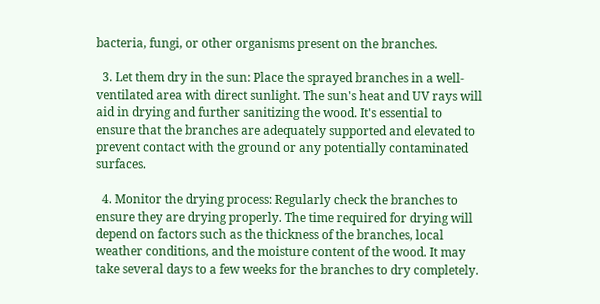bacteria, fungi, or other organisms present on the branches.

  3. Let them dry in the sun: Place the sprayed branches in a well-ventilated area with direct sunlight. The sun's heat and UV rays will aid in drying and further sanitizing the wood. It's essential to ensure that the branches are adequately supported and elevated to prevent contact with the ground or any potentially contaminated surfaces.

  4. Monitor the drying process: Regularly check the branches to ensure they are drying properly. The time required for drying will depend on factors such as the thickness of the branches, local weather conditions, and the moisture content of the wood. It may take several days to a few weeks for the branches to dry completely.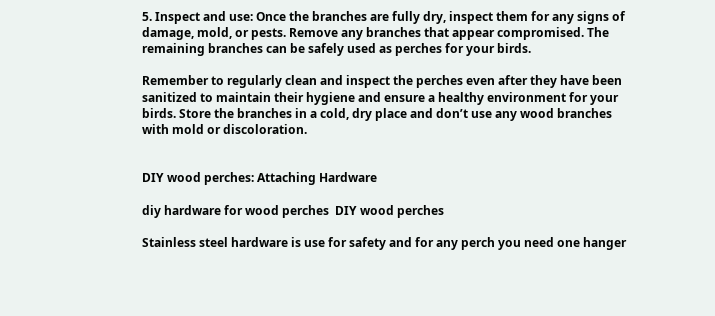5. Inspect and use: Once the branches are fully dry, inspect them for any signs of damage, mold, or pests. Remove any branches that appear compromised. The remaining branches can be safely used as perches for your birds.

Remember to regularly clean and inspect the perches even after they have been sanitized to maintain their hygiene and ensure a healthy environment for your birds. Store the branches in a cold, dry place and don’t use any wood branches with mold or discoloration.


DIY wood perches: Attaching Hardware

diy hardware for wood perches  DIY wood perches

Stainless steel hardware is use for safety and for any perch you need one hanger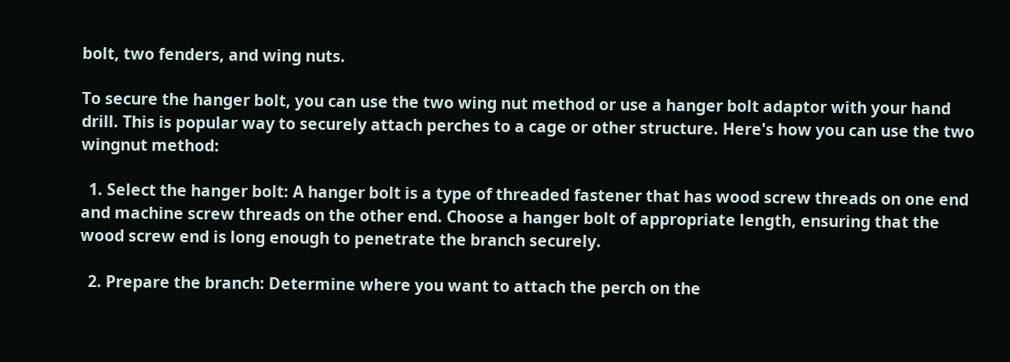bolt, two fenders, and wing nuts.

To secure the hanger bolt, you can use the two wing nut method or use a hanger bolt adaptor with your hand drill. This is popular way to securely attach perches to a cage or other structure. Here's how you can use the two wingnut method:

  1. Select the hanger bolt: A hanger bolt is a type of threaded fastener that has wood screw threads on one end and machine screw threads on the other end. Choose a hanger bolt of appropriate length, ensuring that the wood screw end is long enough to penetrate the branch securely.

  2. Prepare the branch: Determine where you want to attach the perch on the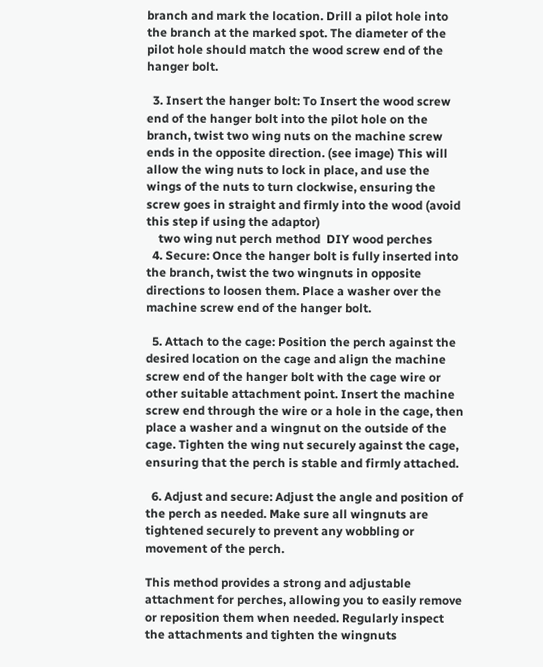branch and mark the location. Drill a pilot hole into the branch at the marked spot. The diameter of the pilot hole should match the wood screw end of the hanger bolt.

  3. Insert the hanger bolt: To Insert the wood screw end of the hanger bolt into the pilot hole on the branch, twist two wing nuts on the machine screw ends in the opposite direction. (see image) This will allow the wing nuts to lock in place, and use the wings of the nuts to turn clockwise, ensuring the screw goes in straight and firmly into the wood (avoid this step if using the adaptor)
    two wing nut perch method  DIY wood perches
  4. Secure: Once the hanger bolt is fully inserted into the branch, twist the two wingnuts in opposite directions to loosen them. Place a washer over the machine screw end of the hanger bolt.

  5. Attach to the cage: Position the perch against the desired location on the cage and align the machine screw end of the hanger bolt with the cage wire or other suitable attachment point. Insert the machine screw end through the wire or a hole in the cage, then place a washer and a wingnut on the outside of the cage. Tighten the wing nut securely against the cage, ensuring that the perch is stable and firmly attached.

  6. Adjust and secure: Adjust the angle and position of the perch as needed. Make sure all wingnuts are tightened securely to prevent any wobbling or movement of the perch.

This method provides a strong and adjustable attachment for perches, allowing you to easily remove or reposition them when needed. Regularly inspect the attachments and tighten the wingnuts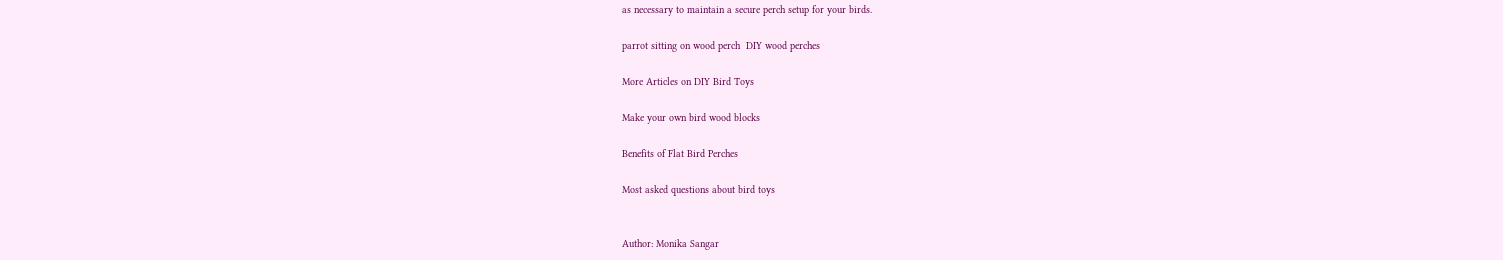as necessary to maintain a secure perch setup for your birds.

parrot sitting on wood perch  DIY wood perches

More Articles on DIY Bird Toys

Make your own bird wood blocks

Benefits of Flat Bird Perches

Most asked questions about bird toys


Author: Monika Sangar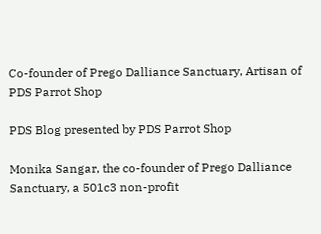Co-founder of Prego Dalliance Sanctuary, Artisan of PDS Parrot Shop

PDS Blog presented by PDS Parrot Shop

Monika Sangar, the co-founder of Prego Dalliance Sanctuary, a 501c3 non-profit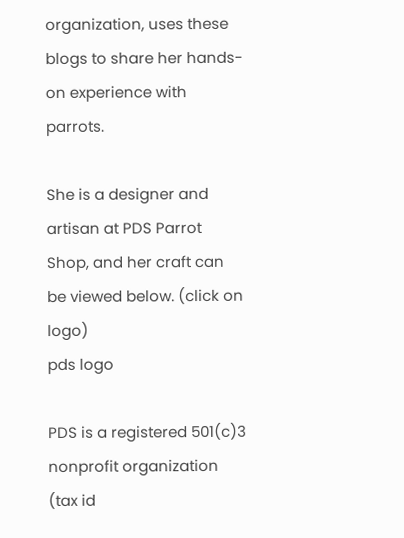organization, uses these blogs to share her hands-on experience with parrots.

She is a designer and artisan at PDS Parrot Shop, and her craft can be viewed below. (click on logo)
pds logo

PDS is a registered 501(c)3 nonprofit organization (tax id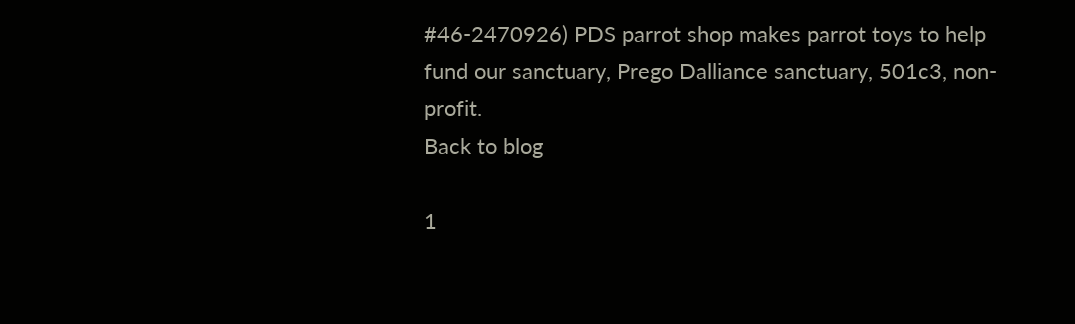#46-2470926) PDS parrot shop makes parrot toys to help fund our sanctuary, Prego Dalliance sanctuary, 501c3, non-profit.
Back to blog

1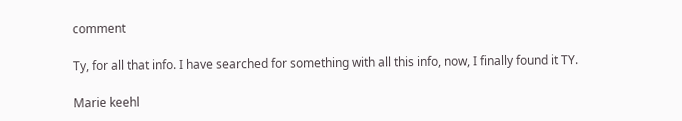comment

Ty, for all that info. I have searched for something with all this info, now, I finally found it TY.

Marie keehl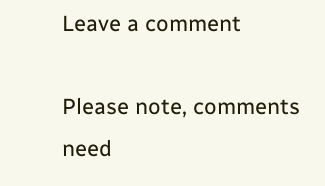Leave a comment

Please note, comments need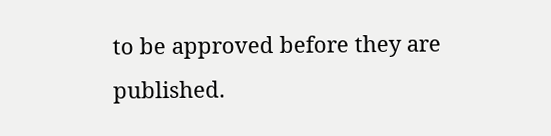to be approved before they are published.